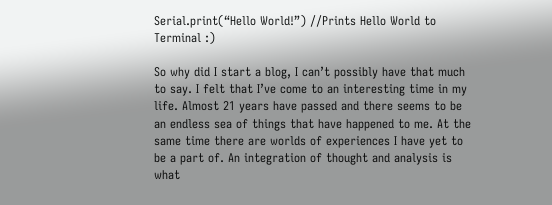Serial.print(“Hello World!”) //Prints Hello World to Terminal :)

So why did I start a blog, I can’t possibly have that much to say. I felt that I’ve come to an interesting time in my life. Almost 21 years have passed and there seems to be an endless sea of things that have happened to me. At the same time there are worlds of experiences I have yet to be a part of. An integration of thought and analysis is what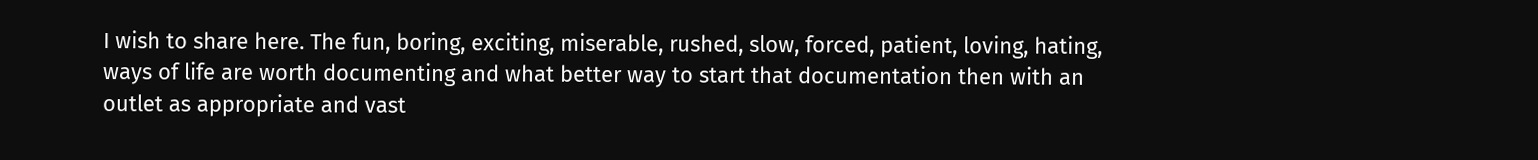I wish to share here. The fun, boring, exciting, miserable, rushed, slow, forced, patient, loving, hating, ways of life are worth documenting and what better way to start that documentation then with an outlet as appropriate and vast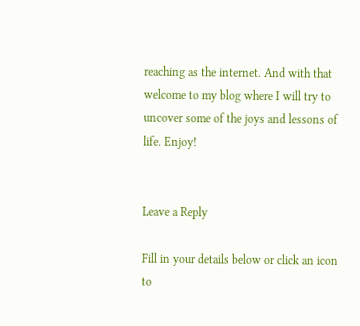reaching as the internet. And with that welcome to my blog where I will try to uncover some of the joys and lessons of life. Enjoy!


Leave a Reply

Fill in your details below or click an icon to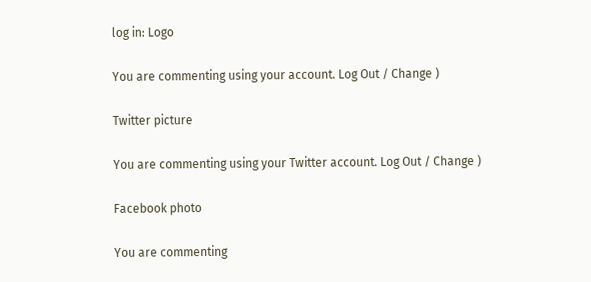log in: Logo

You are commenting using your account. Log Out / Change )

Twitter picture

You are commenting using your Twitter account. Log Out / Change )

Facebook photo

You are commenting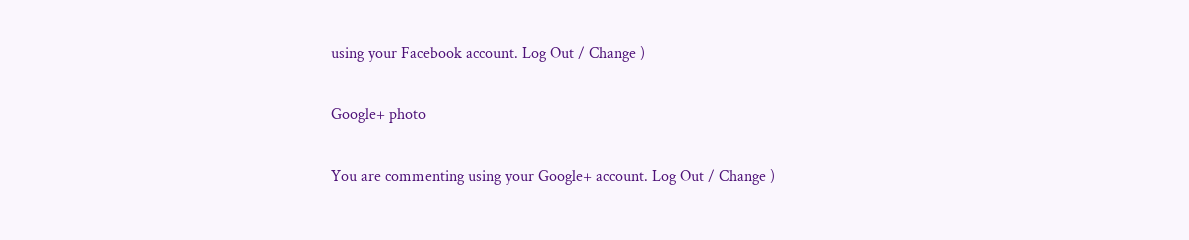using your Facebook account. Log Out / Change )

Google+ photo

You are commenting using your Google+ account. Log Out / Change )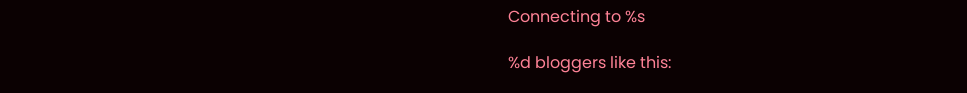Connecting to %s

%d bloggers like this: